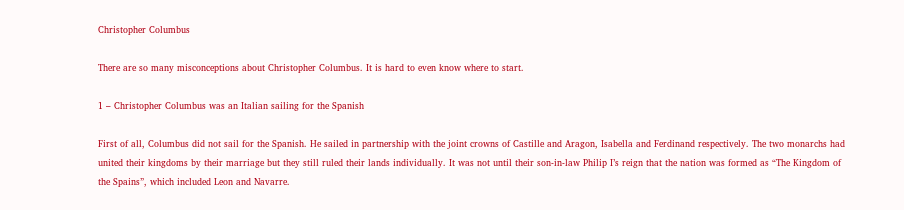Christopher Columbus

There are so many misconceptions about Christopher Columbus. It is hard to even know where to start.

1 – Christopher Columbus was an Italian sailing for the Spanish

First of all, Columbus did not sail for the Spanish. He sailed in partnership with the joint crowns of Castille and Aragon, Isabella and Ferdinand respectively. The two monarchs had united their kingdoms by their marriage but they still ruled their lands individually. It was not until their son-in-law Philip I’s reign that the nation was formed as “The Kingdom of the Spains”, which included Leon and Navarre.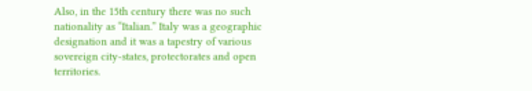Also, in the 15th century there was no such nationality as “Italian.” Italy was a geographic designation and it was a tapestry of various sovereign city-states, protectorates and open territories.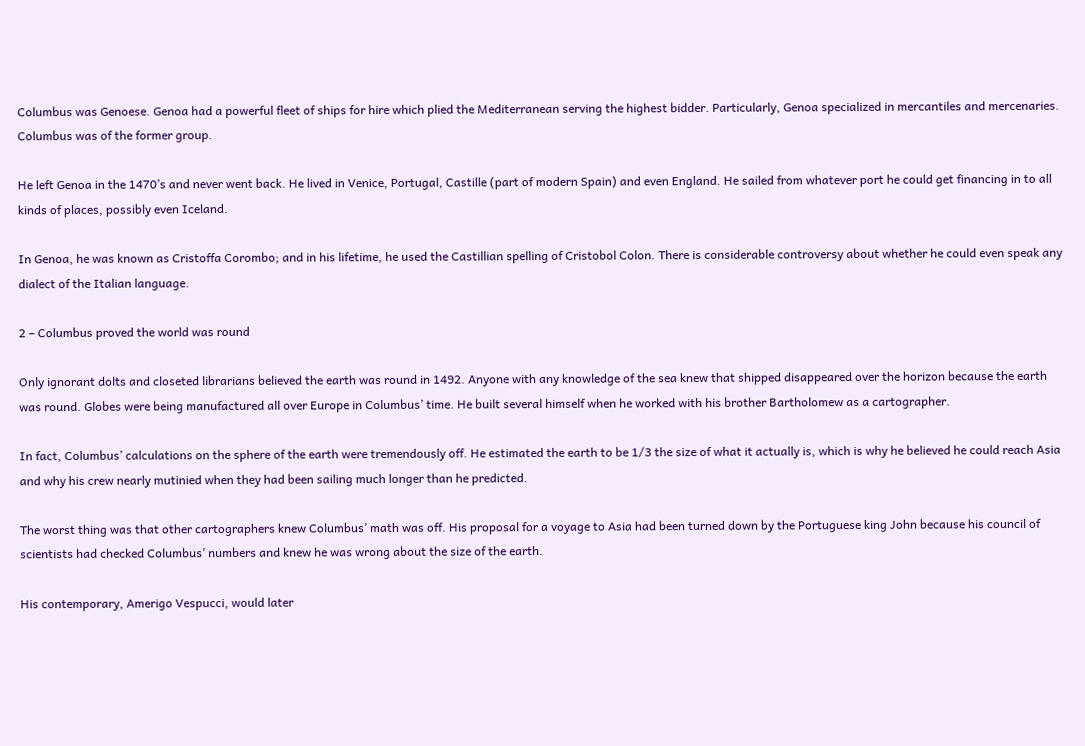Columbus was Genoese. Genoa had a powerful fleet of ships for hire which plied the Mediterranean serving the highest bidder. Particularly, Genoa specialized in mercantiles and mercenaries. Columbus was of the former group.

He left Genoa in the 1470’s and never went back. He lived in Venice, Portugal, Castille (part of modern Spain) and even England. He sailed from whatever port he could get financing in to all kinds of places, possibly even Iceland.

In Genoa, he was known as Cristoffa Corombo; and in his lifetime, he used the Castillian spelling of Cristobol Colon. There is considerable controversy about whether he could even speak any dialect of the Italian language.

2 – Columbus proved the world was round

Only ignorant dolts and closeted librarians believed the earth was round in 1492. Anyone with any knowledge of the sea knew that shipped disappeared over the horizon because the earth was round. Globes were being manufactured all over Europe in Columbus’ time. He built several himself when he worked with his brother Bartholomew as a cartographer.

In fact, Columbus’ calculations on the sphere of the earth were tremendously off. He estimated the earth to be 1/3 the size of what it actually is, which is why he believed he could reach Asia and why his crew nearly mutinied when they had been sailing much longer than he predicted.

The worst thing was that other cartographers knew Columbus’ math was off. His proposal for a voyage to Asia had been turned down by the Portuguese king John because his council of scientists had checked Columbus’ numbers and knew he was wrong about the size of the earth.

His contemporary, Amerigo Vespucci, would later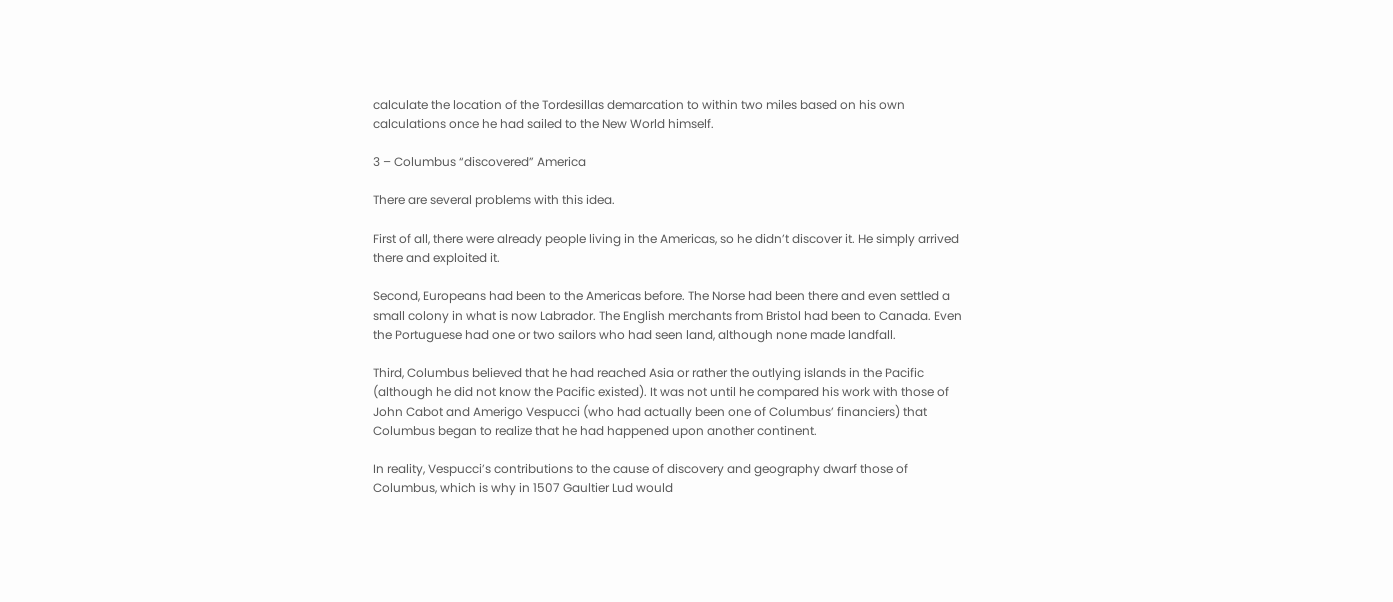calculate the location of the Tordesillas demarcation to within two miles based on his own calculations once he had sailed to the New World himself.

3 – Columbus “discovered” America

There are several problems with this idea.

First of all, there were already people living in the Americas, so he didn’t discover it. He simply arrived there and exploited it.

Second, Europeans had been to the Americas before. The Norse had been there and even settled a small colony in what is now Labrador. The English merchants from Bristol had been to Canada. Even the Portuguese had one or two sailors who had seen land, although none made landfall.

Third, Columbus believed that he had reached Asia or rather the outlying islands in the Pacific (although he did not know the Pacific existed). It was not until he compared his work with those of John Cabot and Amerigo Vespucci (who had actually been one of Columbus’ financiers) that Columbus began to realize that he had happened upon another continent.

In reality, Vespucci’s contributions to the cause of discovery and geography dwarf those of Columbus, which is why in 1507 Gaultier Lud would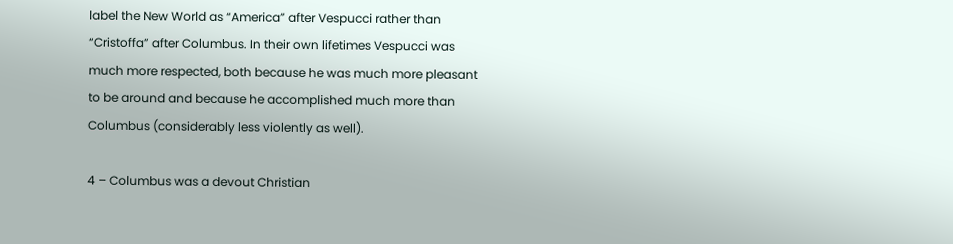label the New World as “America” after Vespucci rather than “Cristoffa” after Columbus. In their own lifetimes Vespucci was much more respected, both because he was much more pleasant to be around and because he accomplished much more than Columbus (considerably less violently as well).

4 – Columbus was a devout Christian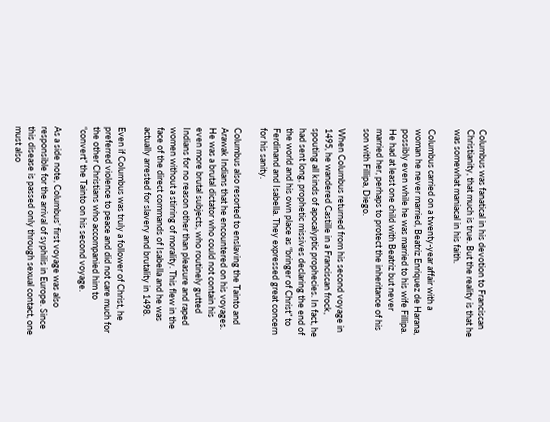Columbus was fanatical in his devotion to Franciscan Christianity, that much is true. But the reality is that he was somewhat maniacal in his faith.

Columbus carried on a twenty-year affair with a woman he never married, Beatriz Enriquez de Harana, possibly even while he was married to his wife Fillipa. He had at least one child with Beatriz but never married her, perhaps to protect the inheritance of his son with Fillipa, Diego.

When Columbus returned from his second voyage in 1495, he wandered Castille in a Franciscan frock, spouting all kinds of apocalyptic prophecies. In fact, he had sent long, prophetic missives declaring the end of the world and his own place as “bringer of Christ” to Ferdinand and Isabella. They expressed great concern for his sanity.

Columbus also resorted to enslaving the Tainto and Arawak Indians that he encountered on his voyages. He was a brutal dictator who could not contain his even more brutal subjects, who routinely gutted Indians for no reason other than pleasure and raped women without a stirring of morality. This flew in the face of the direct commands of Isabella and he was actually arrested for slavery and brutality in 1498.

Even if Columbus was truly a follower of Christ, he preferred violence to peace and did not care much for the other Christians who accompanied him to “convert” the Tainto on his second voyage.

As a side note, Columbus’ first voyage was also responsible for the arrival of syphilis in Europe. Since this disease is passed only through sexual contact, one must also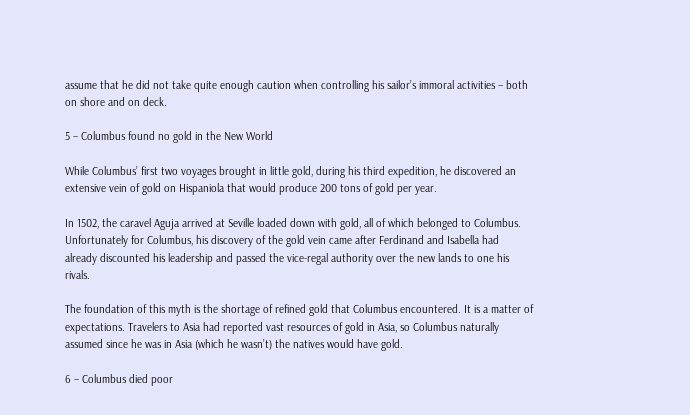assume that he did not take quite enough caution when controlling his sailor’s immoral activities – both on shore and on deck.

5 – Columbus found no gold in the New World

While Columbus’ first two voyages brought in little gold, during his third expedition, he discovered an extensive vein of gold on Hispaniola that would produce 200 tons of gold per year.

In 1502, the caravel Aguja arrived at Seville loaded down with gold, all of which belonged to Columbus. Unfortunately for Columbus, his discovery of the gold vein came after Ferdinand and Isabella had already discounted his leadership and passed the vice-regal authority over the new lands to one his rivals.

The foundation of this myth is the shortage of refined gold that Columbus encountered. It is a matter of expectations. Travelers to Asia had reported vast resources of gold in Asia, so Columbus naturally assumed since he was in Asia (which he wasn’t) the natives would have gold.

6 – Columbus died poor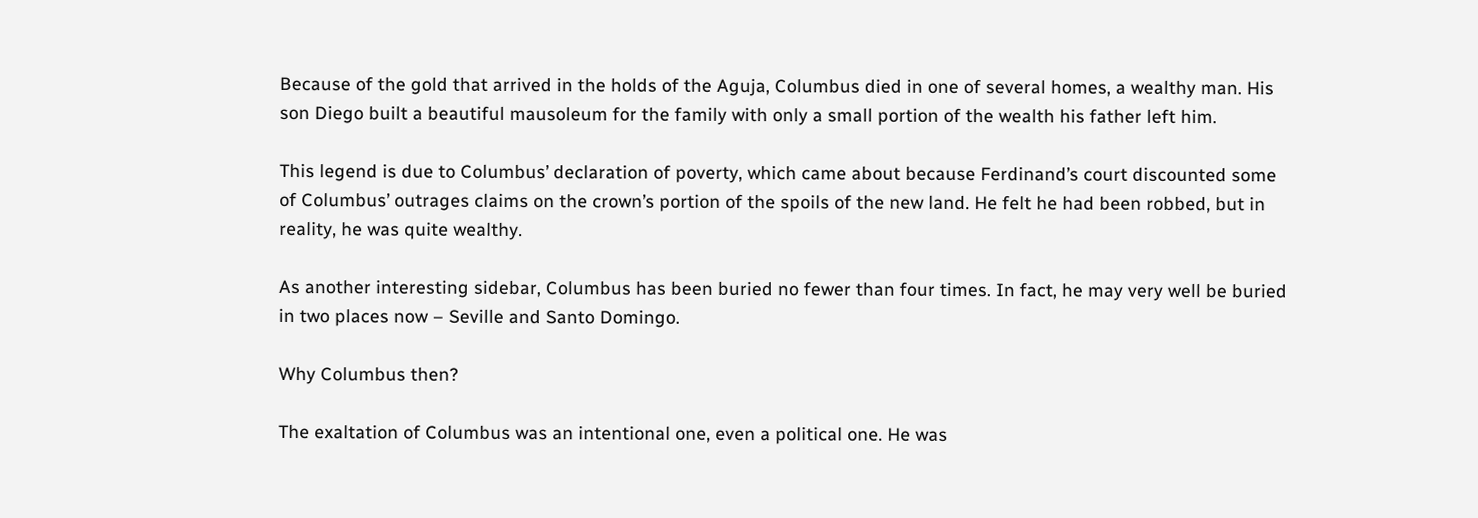Because of the gold that arrived in the holds of the Aguja, Columbus died in one of several homes, a wealthy man. His son Diego built a beautiful mausoleum for the family with only a small portion of the wealth his father left him.

This legend is due to Columbus’ declaration of poverty, which came about because Ferdinand’s court discounted some of Columbus’ outrages claims on the crown’s portion of the spoils of the new land. He felt he had been robbed, but in reality, he was quite wealthy.

As another interesting sidebar, Columbus has been buried no fewer than four times. In fact, he may very well be buried in two places now – Seville and Santo Domingo.

Why Columbus then?

The exaltation of Columbus was an intentional one, even a political one. He was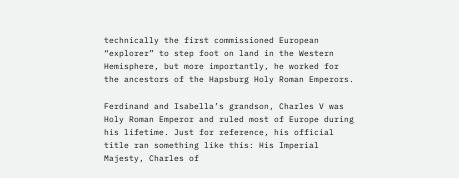technically the first commissioned European “explorer” to step foot on land in the Western Hemisphere, but more importantly, he worked for the ancestors of the Hapsburg Holy Roman Emperors.

Ferdinand and Isabella’s grandson, Charles V was Holy Roman Emperor and ruled most of Europe during his lifetime. Just for reference, his official title ran something like this: His Imperial Majesty, Charles of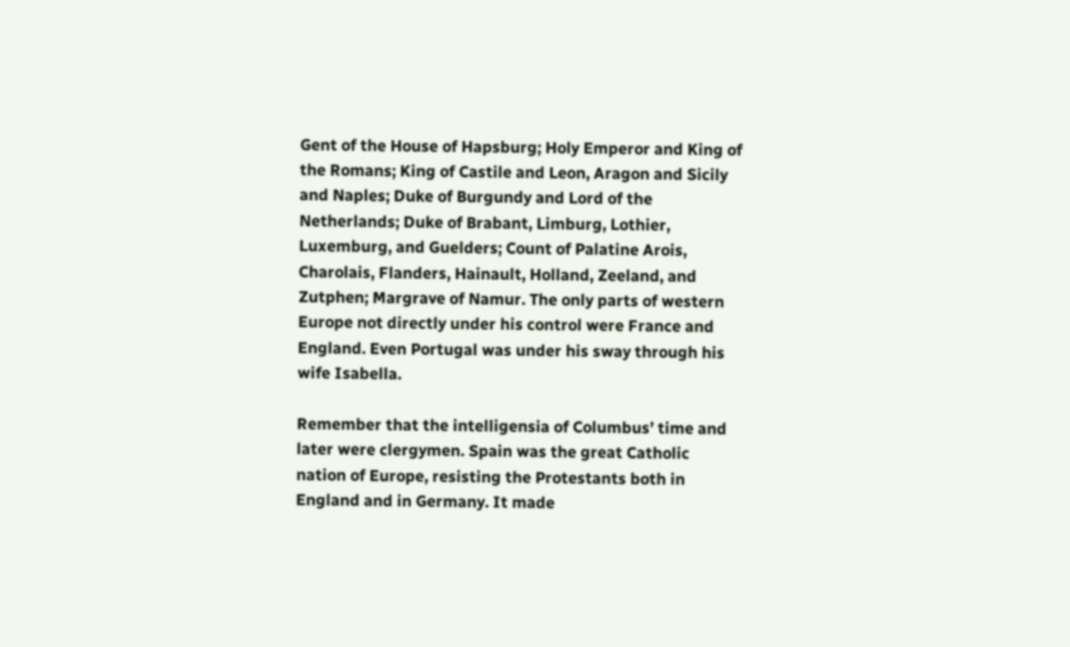Gent of the House of Hapsburg; Holy Emperor and King of the Romans; King of Castile and Leon, Aragon and Sicily and Naples; Duke of Burgundy and Lord of the Netherlands; Duke of Brabant, Limburg, Lothier, Luxemburg, and Guelders; Count of Palatine Arois, Charolais, Flanders, Hainault, Holland, Zeeland, and Zutphen; Margrave of Namur. The only parts of western Europe not directly under his control were France and England. Even Portugal was under his sway through his wife Isabella.

Remember that the intelligensia of Columbus’ time and later were clergymen. Spain was the great Catholic nation of Europe, resisting the Protestants both in England and in Germany. It made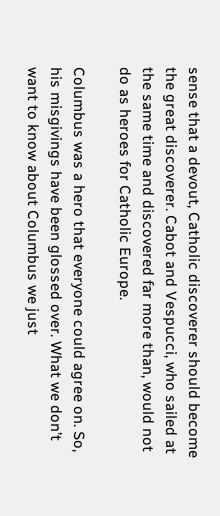sense that a devout, Catholic discoverer should become the great discoverer. Cabot and Vespucci, who sailed at the same time and discovered far more than, would not do as heroes for Catholic Europe.

Columbus was a hero that everyone could agree on. So, his misgivings have been glossed over. What we don’t want to know about Columbus we just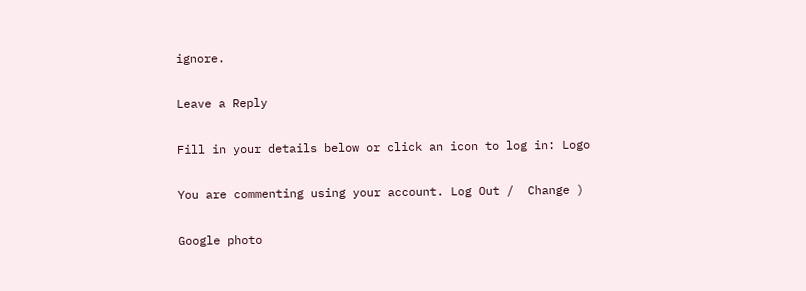ignore.

Leave a Reply

Fill in your details below or click an icon to log in: Logo

You are commenting using your account. Log Out /  Change )

Google photo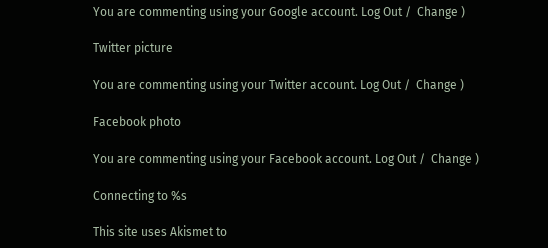You are commenting using your Google account. Log Out /  Change )

Twitter picture

You are commenting using your Twitter account. Log Out /  Change )

Facebook photo

You are commenting using your Facebook account. Log Out /  Change )

Connecting to %s

This site uses Akismet to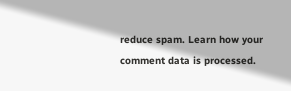reduce spam. Learn how your comment data is processed.